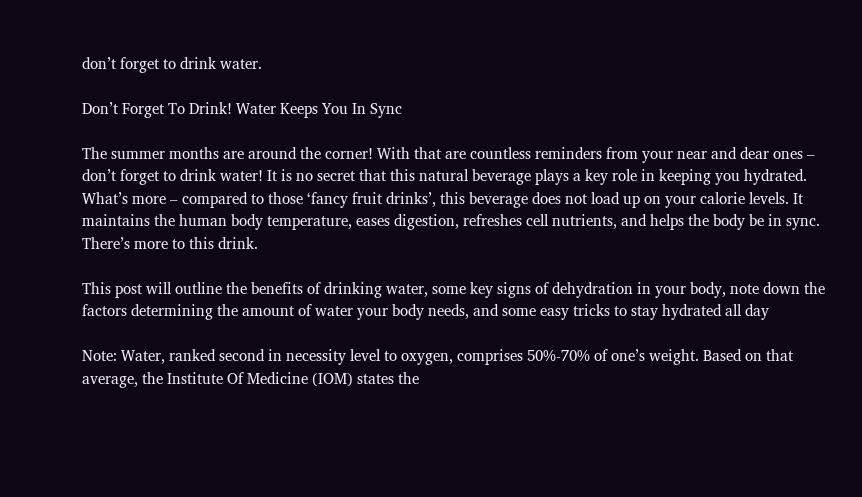don’t forget to drink water.

Don’t Forget To Drink! Water Keeps You In Sync

The summer months are around the corner! With that are countless reminders from your near and dear ones – don’t forget to drink water! It is no secret that this natural beverage plays a key role in keeping you hydrated. What’s more – compared to those ‘fancy fruit drinks’, this beverage does not load up on your calorie levels. It maintains the human body temperature, eases digestion, refreshes cell nutrients, and helps the body be in sync. There’s more to this drink.

This post will outline the benefits of drinking water, some key signs of dehydration in your body, note down the factors determining the amount of water your body needs, and some easy tricks to stay hydrated all day

Note: Water, ranked second in necessity level to oxygen, comprises 50%-70% of one’s weight. Based on that average, the Institute Of Medicine (IOM) states the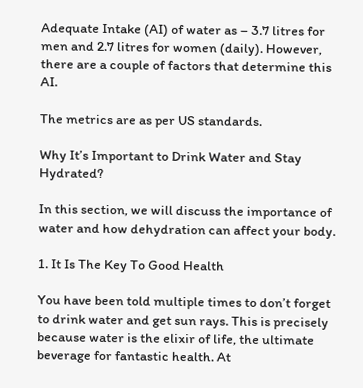Adequate Intake (AI) of water as – 3.7 litres for men and 2.7 litres for women (daily). However, there are a couple of factors that determine this AI.

The metrics are as per US standards.

Why It’s Important to Drink Water and Stay Hydrated?

In this section, we will discuss the importance of water and how dehydration can affect your body.

1. It Is The Key To Good Health

You have been told multiple times to don’t forget to drink water and get sun rays. This is precisely because water is the elixir of life, the ultimate beverage for fantastic health. At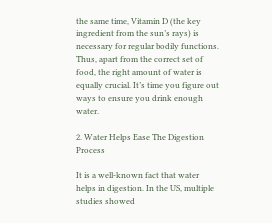the same time, Vitamin D (the key ingredient from the sun’s rays) is necessary for regular bodily functions. Thus, apart from the correct set of food, the right amount of water is equally crucial. It’s time you figure out ways to ensure you drink enough water.

2. Water Helps Ease The Digestion Process

It is a well-known fact that water helps in digestion. In the US, multiple studies showed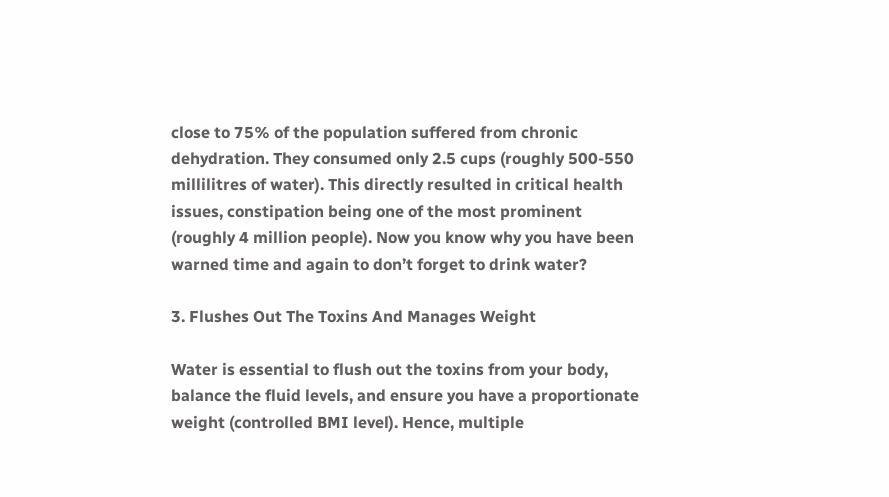close to 75% of the population suffered from chronic dehydration. They consumed only 2.5 cups (roughly 500-550 millilitres of water). This directly resulted in critical health issues, constipation being one of the most prominent (roughly 4 million people). Now you know why you have been warned time and again to don’t forget to drink water?

3. Flushes Out The Toxins And Manages Weight

Water is essential to flush out the toxins from your body, balance the fluid levels, and ensure you have a proportionate weight (controlled BMI level). Hence, multiple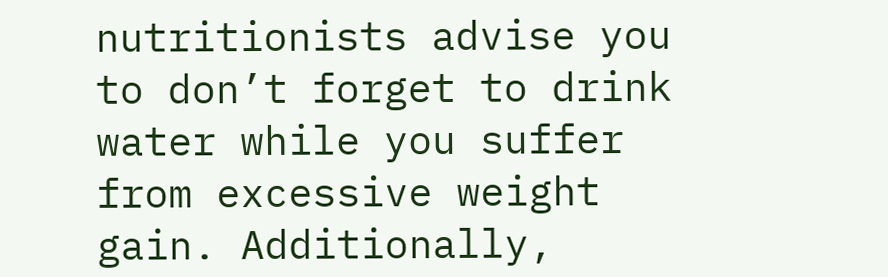nutritionists advise you to don’t forget to drink water while you suffer from excessive weight gain. Additionally,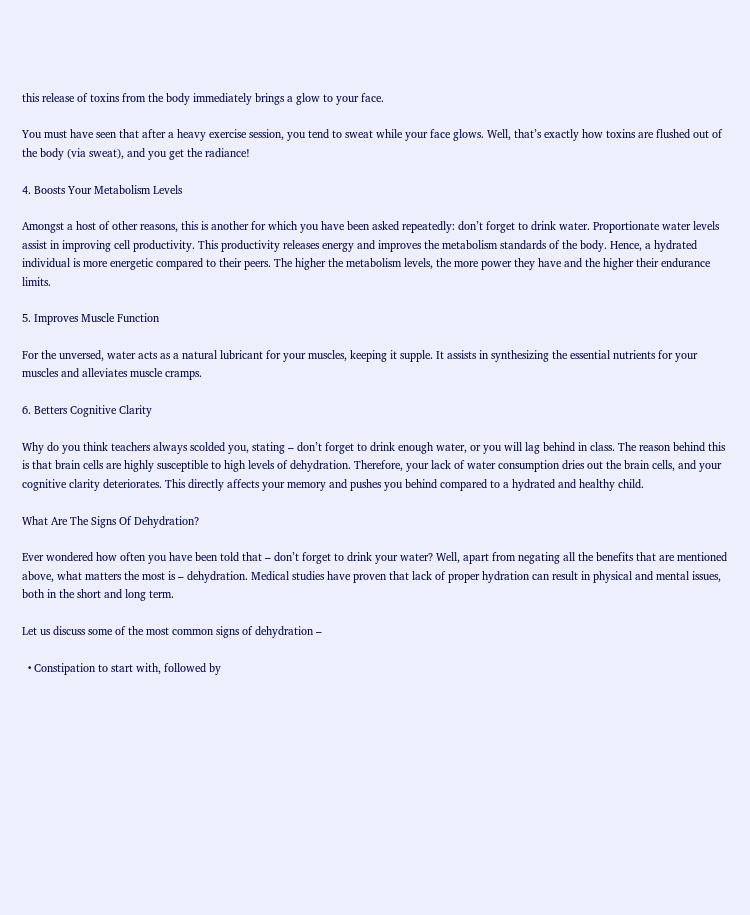this release of toxins from the body immediately brings a glow to your face.

You must have seen that after a heavy exercise session, you tend to sweat while your face glows. Well, that’s exactly how toxins are flushed out of the body (via sweat), and you get the radiance!

4. Boosts Your Metabolism Levels

Amongst a host of other reasons, this is another for which you have been asked repeatedly: don’t forget to drink water. Proportionate water levels assist in improving cell productivity. This productivity releases energy and improves the metabolism standards of the body. Hence, a hydrated individual is more energetic compared to their peers. The higher the metabolism levels, the more power they have and the higher their endurance limits.

5. Improves Muscle Function

For the unversed, water acts as a natural lubricant for your muscles, keeping it supple. It assists in synthesizing the essential nutrients for your muscles and alleviates muscle cramps.

6. Betters Cognitive Clarity

Why do you think teachers always scolded you, stating – don’t forget to drink enough water, or you will lag behind in class. The reason behind this is that brain cells are highly susceptible to high levels of dehydration. Therefore, your lack of water consumption dries out the brain cells, and your cognitive clarity deteriorates. This directly affects your memory and pushes you behind compared to a hydrated and healthy child.

What Are The Signs Of Dehydration?

Ever wondered how often you have been told that – don’t forget to drink your water? Well, apart from negating all the benefits that are mentioned above, what matters the most is – dehydration. Medical studies have proven that lack of proper hydration can result in physical and mental issues, both in the short and long term.

Let us discuss some of the most common signs of dehydration –

  • Constipation to start with, followed by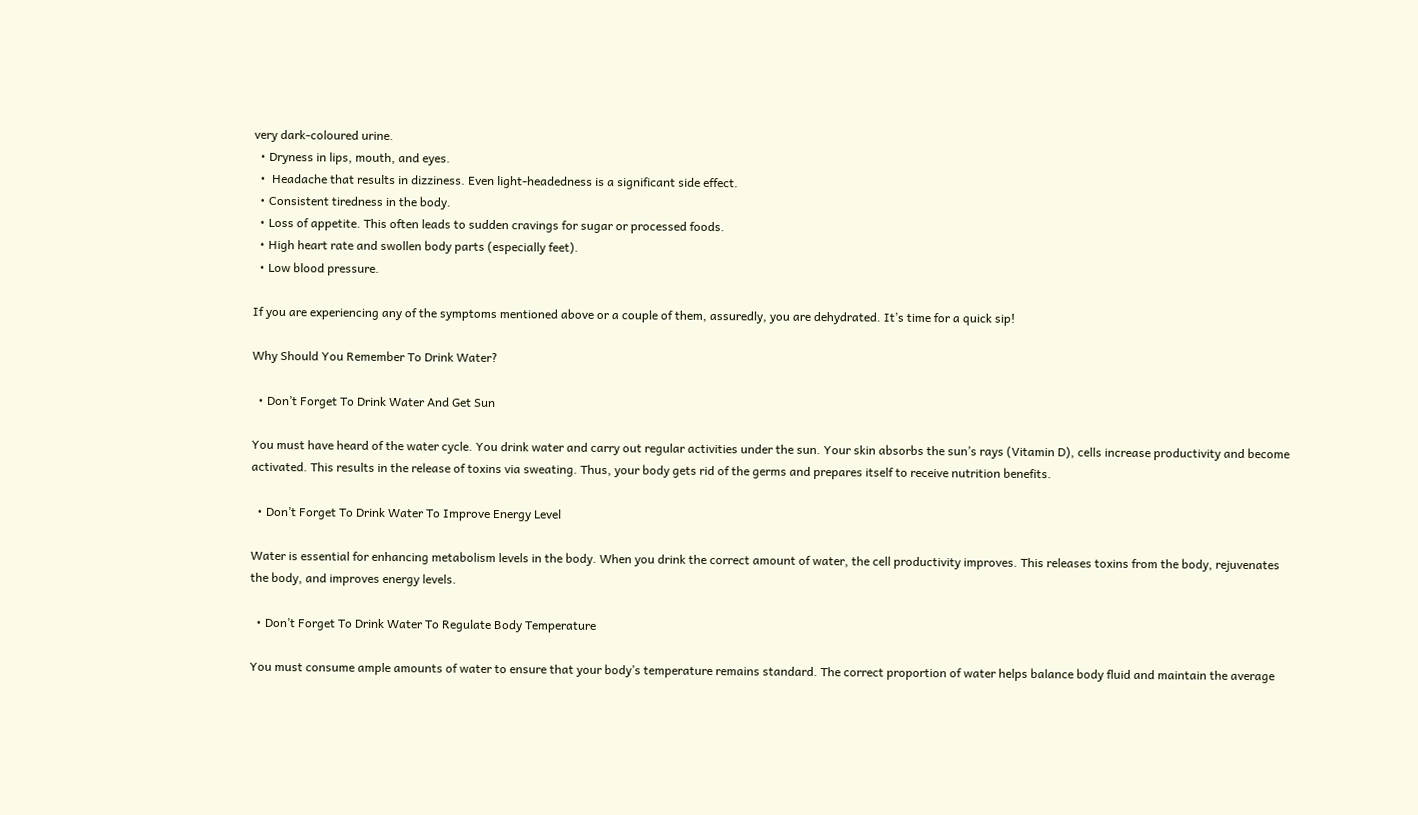very dark-coloured urine.
  • Dryness in lips, mouth, and eyes.
  •  Headache that results in dizziness. Even light-headedness is a significant side effect.
  • Consistent tiredness in the body.
  • Loss of appetite. This often leads to sudden cravings for sugar or processed foods.
  • High heart rate and swollen body parts (especially feet).
  • Low blood pressure.

If you are experiencing any of the symptoms mentioned above or a couple of them, assuredly, you are dehydrated. It’s time for a quick sip!

Why Should You Remember To Drink Water?

  • Don’t Forget To Drink Water And Get Sun

You must have heard of the water cycle. You drink water and carry out regular activities under the sun. Your skin absorbs the sun’s rays (Vitamin D), cells increase productivity and become activated. This results in the release of toxins via sweating. Thus, your body gets rid of the germs and prepares itself to receive nutrition benefits.

  • Don’t Forget To Drink Water To Improve Energy Level

Water is essential for enhancing metabolism levels in the body. When you drink the correct amount of water, the cell productivity improves. This releases toxins from the body, rejuvenates the body, and improves energy levels.

  • Don’t Forget To Drink Water To Regulate Body Temperature

You must consume ample amounts of water to ensure that your body’s temperature remains standard. The correct proportion of water helps balance body fluid and maintain the average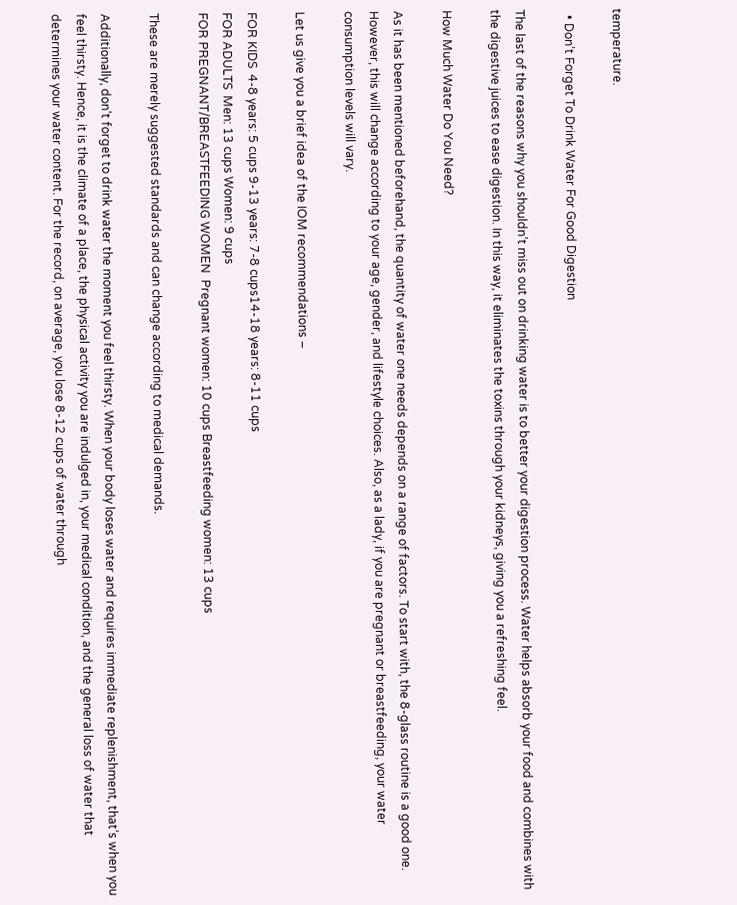temperature.

  • Don’t Forget To Drink Water For Good Digestion

The last of the reasons why you shouldn’t miss out on drinking water is to better your digestion process. Water helps absorb your food and combines with the digestive juices to ease digestion. In this way, it eliminates the toxins through your kidneys, giving you a refreshing feel.

How Much Water Do You Need?

As it has been mentioned beforehand, the quantity of water one needs depends on a range of factors. To start with, the 8-glass routine is a good one. However, this will change according to your age, gender, and lifestyle choices. Also, as a lady, if you are pregnant or breastfeeding, your water consumption levels will vary.

Let us give you a brief idea of the IOM recommendations –

FOR KIDS  4-8 years: 5 cups 9-13 years: 7-8 cups14-18 years: 8-11 cups
FOR ADULTS  Men: 13 cups Women: 9 cups
FOR PREGNANT/BREASTFEEDING WOMEN  Pregnant women: 10 cups Breastfeeding women: 13 cups

These are merely suggested standards and can change according to medical demands.

Additionally, don’t forget to drink water the moment you feel thirsty. When your body loses water and requires immediate replenishment, that’s when you feel thirsty. Hence, it is the climate of a place, the physical activity you are indulged in, your medical condition, and the general loss of water that determines your water content. For the record, on average, you lose 8-12 cups of water through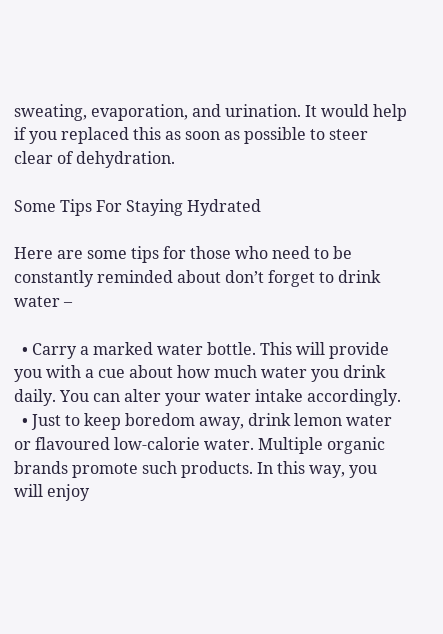sweating, evaporation, and urination. It would help if you replaced this as soon as possible to steer clear of dehydration.

Some Tips For Staying Hydrated

Here are some tips for those who need to be constantly reminded about don’t forget to drink water –

  • Carry a marked water bottle. This will provide you with a cue about how much water you drink daily. You can alter your water intake accordingly.
  • Just to keep boredom away, drink lemon water or flavoured low-calorie water. Multiple organic brands promote such products. In this way, you will enjoy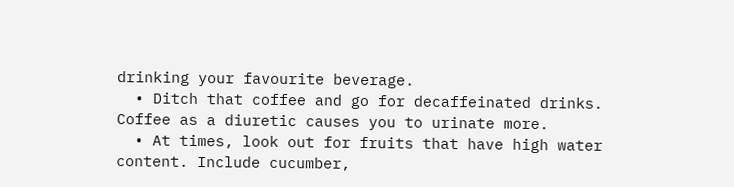drinking your favourite beverage.
  • Ditch that coffee and go for decaffeinated drinks. Coffee as a diuretic causes you to urinate more.
  • At times, look out for fruits that have high water content. Include cucumber,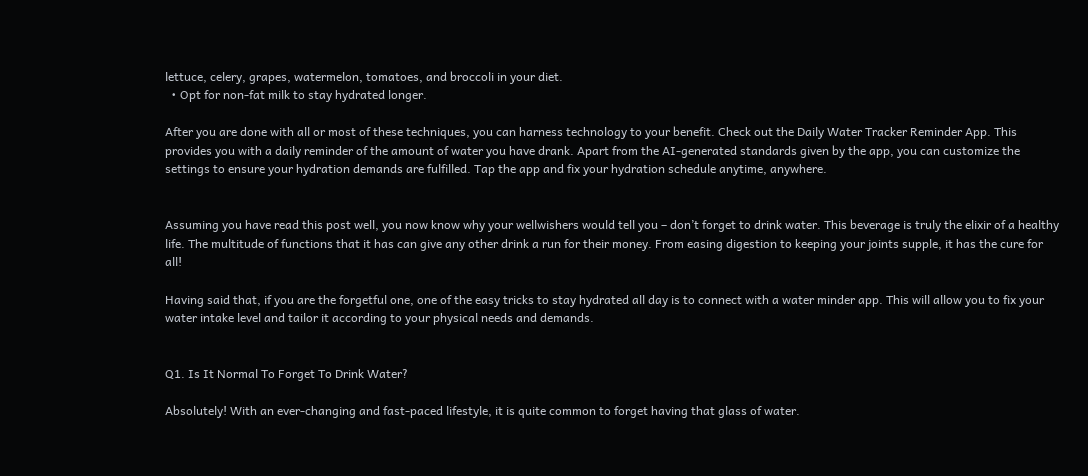lettuce, celery, grapes, watermelon, tomatoes, and broccoli in your diet.
  • Opt for non-fat milk to stay hydrated longer.

After you are done with all or most of these techniques, you can harness technology to your benefit. Check out the Daily Water Tracker Reminder App. This provides you with a daily reminder of the amount of water you have drank. Apart from the AI-generated standards given by the app, you can customize the settings to ensure your hydration demands are fulfilled. Tap the app and fix your hydration schedule anytime, anywhere.


Assuming you have read this post well, you now know why your wellwishers would tell you – don’t forget to drink water. This beverage is truly the elixir of a healthy life. The multitude of functions that it has can give any other drink a run for their money. From easing digestion to keeping your joints supple, it has the cure for all!

Having said that, if you are the forgetful one, one of the easy tricks to stay hydrated all day is to connect with a water minder app. This will allow you to fix your water intake level and tailor it according to your physical needs and demands.


Q1. Is It Normal To Forget To Drink Water?

Absolutely! With an ever-changing and fast-paced lifestyle, it is quite common to forget having that glass of water.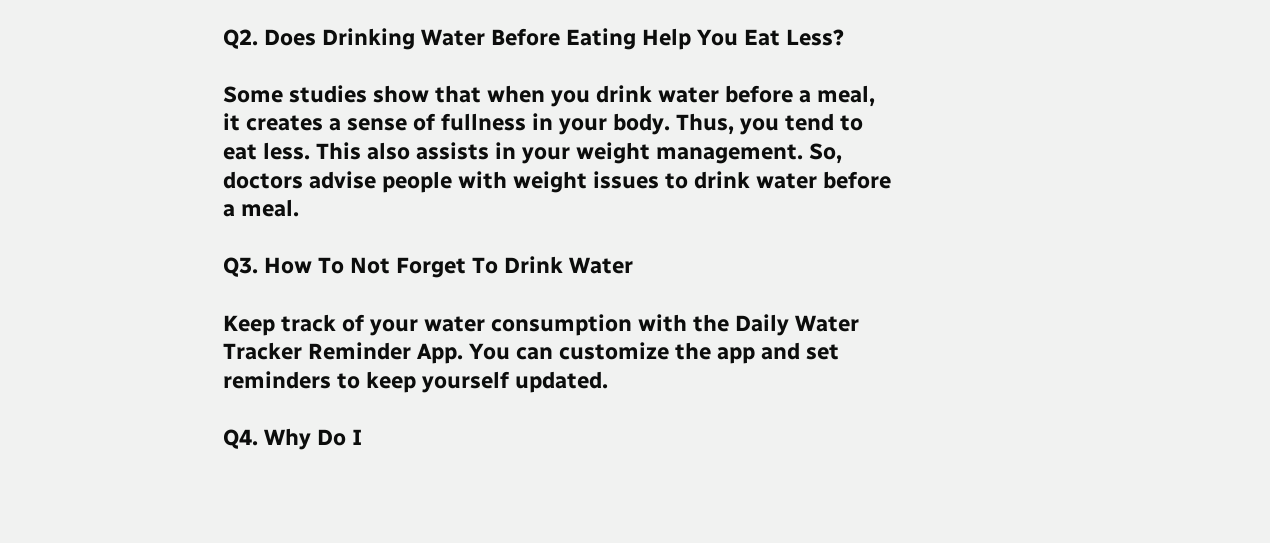Q2. Does Drinking Water Before Eating Help You Eat Less?

Some studies show that when you drink water before a meal, it creates a sense of fullness in your body. Thus, you tend to eat less. This also assists in your weight management. So, doctors advise people with weight issues to drink water before a meal.

Q3. How To Not Forget To Drink Water

Keep track of your water consumption with the Daily Water Tracker Reminder App. You can customize the app and set reminders to keep yourself updated.

Q4. Why Do I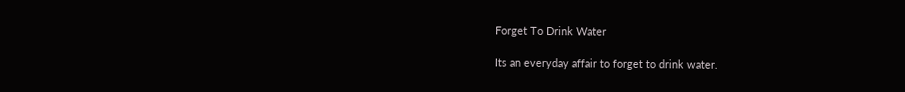Forget To Drink Water

Its an everyday affair to forget to drink water.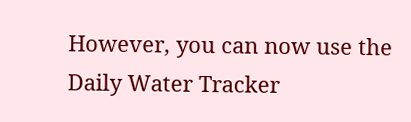However, you can now use the Daily Water Tracker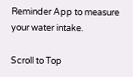Reminder App to measure your water intake.

Scroll to Top